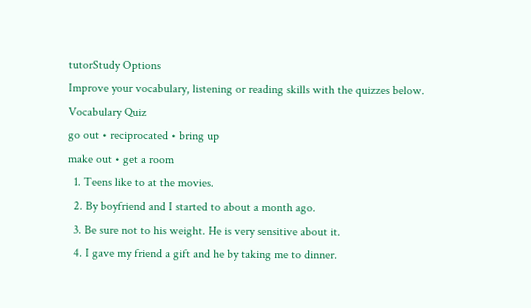tutorStudy Options
Improve your vocabulary, listening or reading skills with the quizzes below.
Vocabulary Quiz
go out • reciprocated • bring up
make out • get a room
  1. Teens like to at the movies.
  2. By boyfriend and I started to about a month ago.
  3. Be sure not to his weight. He is very sensitive about it.
  4. I gave my friend a gift and he by taking me to dinner.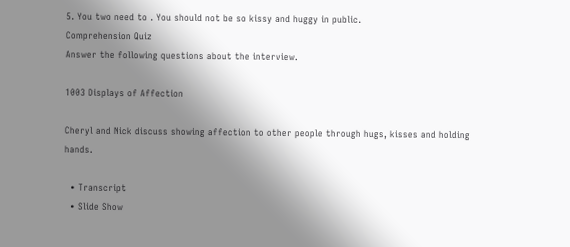5. You two need to . You should not be so kissy and huggy in public.
Comprehension Quiz
Answer the following questions about the interview.

1003 Displays of Affection

Cheryl and Nick discuss showing affection to other people through hugs, kisses and holding hands.

  • Transcript
  • Slide Show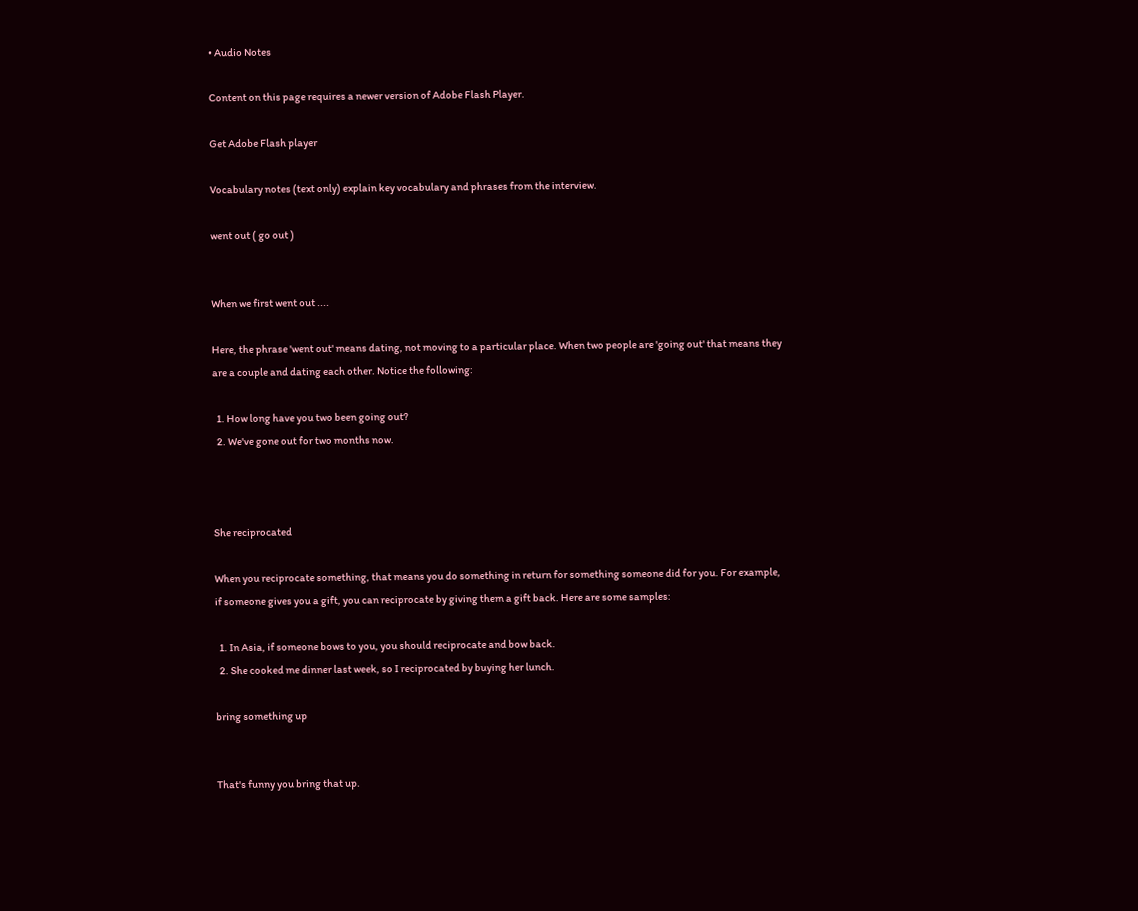• Audio Notes

Content on this page requires a newer version of Adobe Flash Player.

Get Adobe Flash player

Vocabulary notes (text only) explain key vocabulary and phrases from the interview.

went out ( go out )


When we first went out ....

Here, the phrase 'went out' means dating, not moving to a particular place. When two people are 'going out' that means they are a couple and dating each other. Notice the following:

  1. How long have you two been going out?
  2. We've gone out for two months now.



She reciprocated

When you reciprocate something, that means you do something in return for something someone did for you. For example, if someone gives you a gift, you can reciprocate by giving them a gift back. Here are some samples:

  1. In Asia, if someone bows to you, you should reciprocate and bow back.
  2. She cooked me dinner last week, so I reciprocated by buying her lunch.

bring something up


That's funny you bring that up.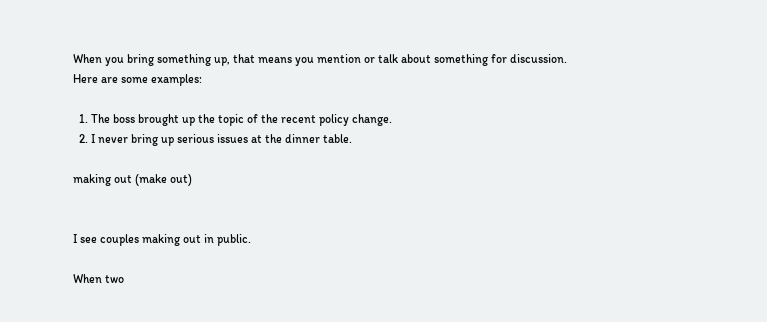When you bring something up, that means you mention or talk about something for discussion. Here are some examples:

  1. The boss brought up the topic of the recent policy change.
  2. I never bring up serious issues at the dinner table.

making out (make out)


I see couples making out in public.

When two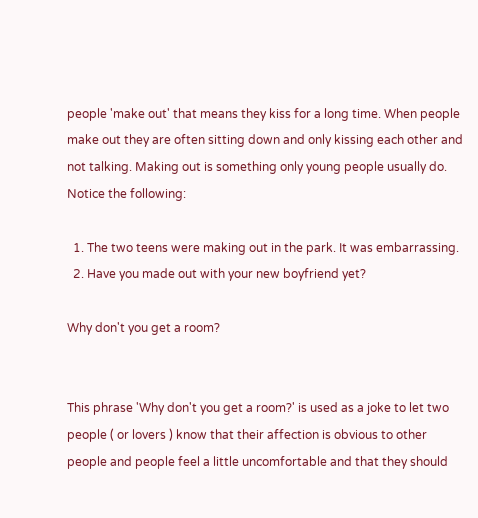people 'make out' that means they kiss for a long time. When people make out they are often sitting down and only kissing each other and not talking. Making out is something only young people usually do. Notice the following:

  1. The two teens were making out in the park. It was embarrassing.
  2. Have you made out with your new boyfriend yet?

Why don't you get a room?


This phrase 'Why don't you get a room?' is used as a joke to let two people ( or lovers ) know that their affection is obvious to other people and people feel a little uncomfortable and that they should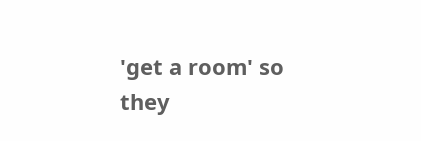'get a room' so they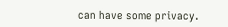can have some privacy.